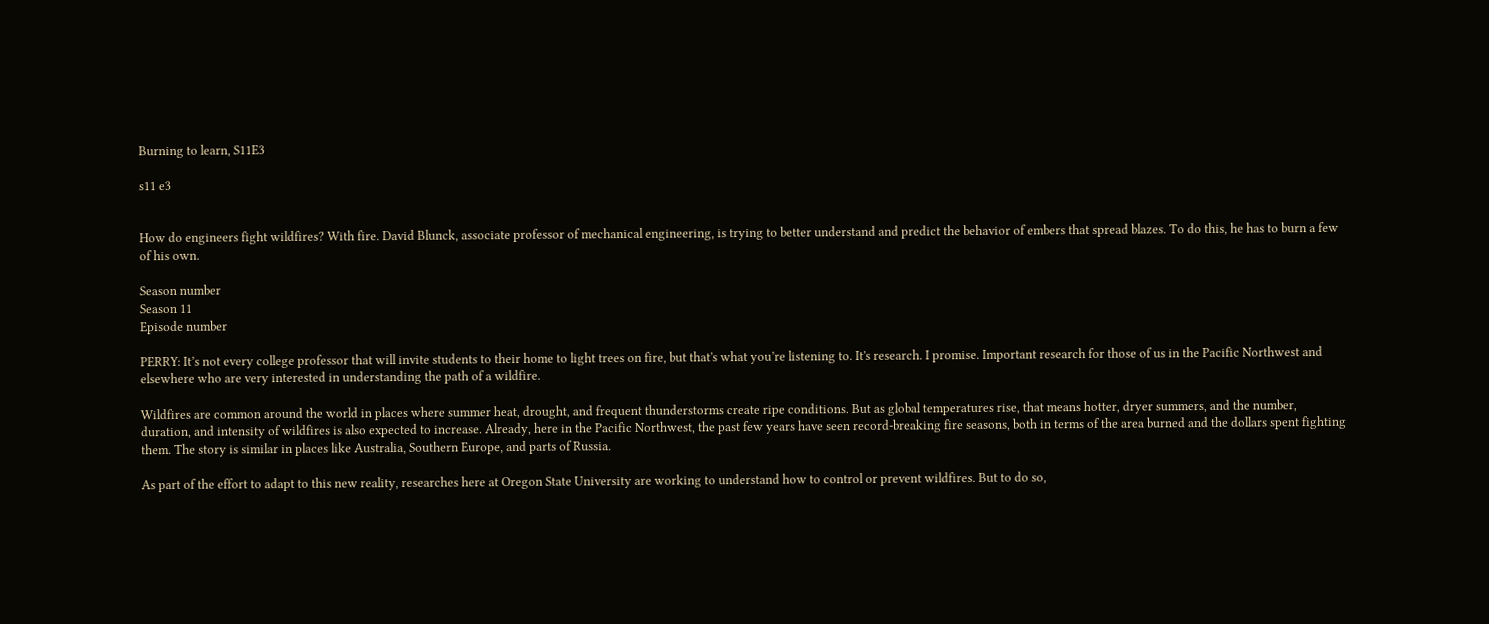Burning to learn, S11E3

s11 e3


How do engineers fight wildfires? With fire. David Blunck, associate professor of mechanical engineering, is trying to better understand and predict the behavior of embers that spread blazes. To do this, he has to burn a few of his own.

Season number
Season 11
Episode number

PERRY: It’s not every college professor that will invite students to their home to light trees on fire, but that's what you’re listening to. It's research. I promise. Important research for those of us in the Pacific Northwest and elsewhere who are very interested in understanding the path of a wildfire.

Wildfires are common around the world in places where summer heat, drought, and frequent thunderstorms create ripe conditions. But as global temperatures rise, that means hotter, dryer summers, and the number, duration, and intensity of wildfires is also expected to increase. Already, here in the Pacific Northwest, the past few years have seen record-breaking fire seasons, both in terms of the area burned and the dollars spent fighting them. The story is similar in places like Australia, Southern Europe, and parts of Russia.

As part of the effort to adapt to this new reality, researches here at Oregon State University are working to understand how to control or prevent wildfires. But to do so,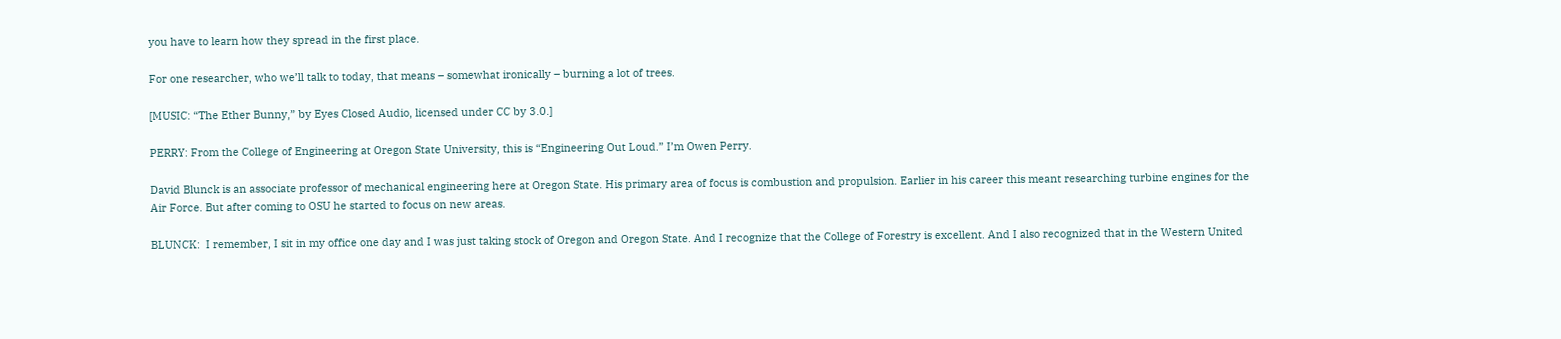you have to learn how they spread in the first place.

For one researcher, who we’ll talk to today, that means – somewhat ironically – burning a lot of trees.

[MUSIC: “The Ether Bunny,” by Eyes Closed Audio, licensed under CC by 3.0.]

PERRY: From the College of Engineering at Oregon State University, this is “Engineering Out Loud.” I’m Owen Perry.

David Blunck is an associate professor of mechanical engineering here at Oregon State. His primary area of focus is combustion and propulsion. Earlier in his career this meant researching turbine engines for the Air Force. But after coming to OSU he started to focus on new areas.

BLUNCK:  I remember, I sit in my office one day and I was just taking stock of Oregon and Oregon State. And I recognize that the College of Forestry is excellent. And I also recognized that in the Western United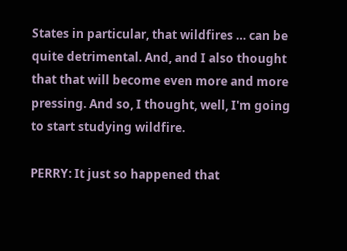States in particular, that wildfires … can be quite detrimental. And, and I also thought that that will become even more and more pressing. And so, I thought, well, I'm going to start studying wildfire.

PERRY: It just so happened that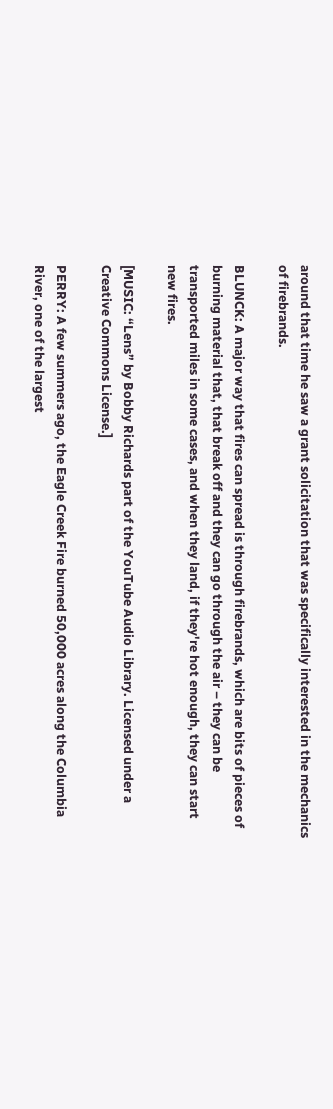around that time he saw a grant solicitation that was specifically interested in the mechanics of firebrands.

BLUNCK: A major way that fires can spread is through firebrands, which are bits of pieces of burning material that, that break off and they can go through the air – they can be transported miles in some cases, and when they land, if they're hot enough, they can start new fires.

[MUSIC: “Lens” by Bobby Richards part of the YouTube Audio Library. Licensed under a Creative Commons License.]

PERRY: A few summers ago, the Eagle Creek Fire burned 50,000 acres along the Columbia River, one of the largest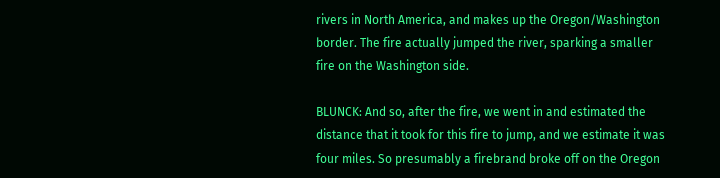rivers in North America, and makes up the Oregon/Washington border. The fire actually jumped the river, sparking a smaller fire on the Washington side.

BLUNCK: And so, after the fire, we went in and estimated the distance that it took for this fire to jump, and we estimate it was four miles. So presumably a firebrand broke off on the Oregon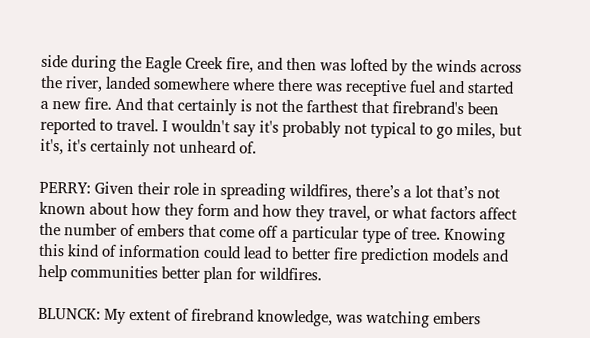side during the Eagle Creek fire, and then was lofted by the winds across the river, landed somewhere where there was receptive fuel and started a new fire. And that certainly is not the farthest that firebrand's been reported to travel. I wouldn't say it's probably not typical to go miles, but it's, it's certainly not unheard of.

PERRY: Given their role in spreading wildfires, there’s a lot that’s not known about how they form and how they travel, or what factors affect the number of embers that come off a particular type of tree. Knowing this kind of information could lead to better fire prediction models and help communities better plan for wildfires.

BLUNCK: My extent of firebrand knowledge, was watching embers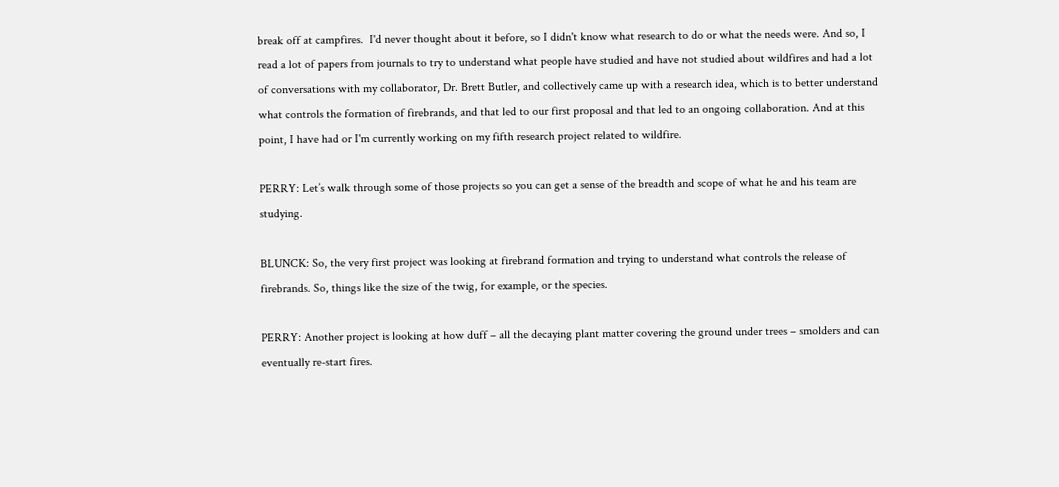break off at campfires.  I'd never thought about it before, so I didn't know what research to do or what the needs were. And so, I read a lot of papers from journals to try to understand what people have studied and have not studied about wildfires and had a lot of conversations with my collaborator, Dr. Brett Butler, and collectively came up with a research idea, which is to better understand what controls the formation of firebrands, and that led to our first proposal and that led to an ongoing collaboration. And at this point, I have had or I'm currently working on my fifth research project related to wildfire.

PERRY: Let’s walk through some of those projects so you can get a sense of the breadth and scope of what he and his team are studying.

BLUNCK: So, the very first project was looking at firebrand formation and trying to understand what controls the release of firebrands. So, things like the size of the twig, for example, or the species.

PERRY: Another project is looking at how duff – all the decaying plant matter covering the ground under trees – smolders and can eventually re-start fires.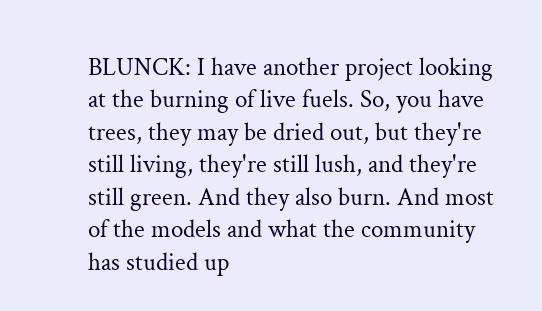BLUNCK: I have another project looking at the burning of live fuels. So, you have trees, they may be dried out, but they're still living, they're still lush, and they're still green. And they also burn. And most of the models and what the community has studied up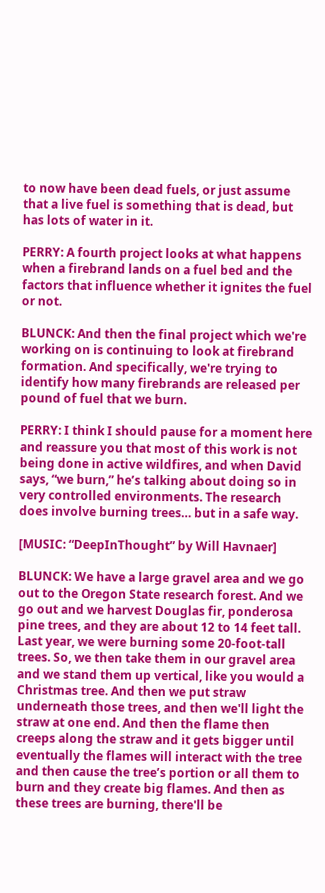to now have been dead fuels, or just assume that a live fuel is something that is dead, but has lots of water in it.

PERRY: A fourth project looks at what happens when a firebrand lands on a fuel bed and the factors that influence whether it ignites the fuel or not.

BLUNCK: And then the final project which we're working on is continuing to look at firebrand formation. And specifically, we're trying to identify how many firebrands are released per pound of fuel that we burn.

PERRY: I think I should pause for a moment here and reassure you that most of this work is not being done in active wildfires, and when David says, “we burn,” he’s talking about doing so in very controlled environments. The research does involve burning trees… but in a safe way.

[MUSIC: “DeepInThought” by Will Havnaer]

BLUNCK: We have a large gravel area and we go out to the Oregon State research forest. And we go out and we harvest Douglas fir, ponderosa pine trees, and they are about 12 to 14 feet tall. Last year, we were burning some 20-foot-tall trees. So, we then take them in our gravel area and we stand them up vertical, like you would a Christmas tree. And then we put straw underneath those trees, and then we'll light the straw at one end. And then the flame then creeps along the straw and it gets bigger until eventually the flames will interact with the tree and then cause the tree’s portion or all them to burn and they create big flames. And then as these trees are burning, there'll be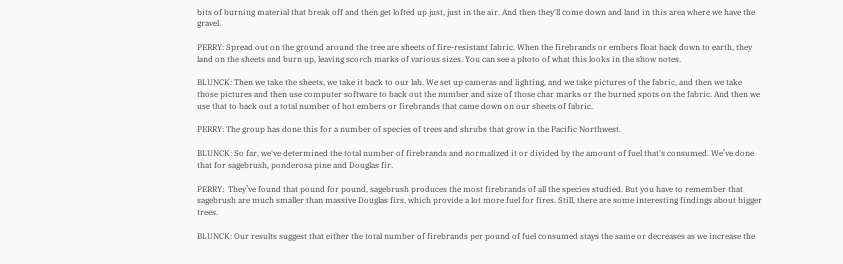bits of burning material that break off and then get lofted up just, just in the air. And then they'll come down and land in this area where we have the gravel.

PERRY: Spread out on the ground around the tree are sheets of fire-resistant fabric. When the firebrands or embers float back down to earth, they land on the sheets and burn up, leaving scorch marks of various sizes. You can see a photo of what this looks in the show notes.

BLUNCK: Then we take the sheets, we take it back to our lab. We set up cameras and lighting, and we take pictures of the fabric, and then we take those pictures and then use computer software to back out the number and size of those char marks or the burned spots on the fabric. And then we use that to back out a total number of hot embers or firebrands that came down on our sheets of fabric.

PERRY: The group has done this for a number of species of trees and shrubs that grow in the Pacific Northwest.

BLUNCK: So far, we've determined the total number of firebrands and normalized it or divided by the amount of fuel that's consumed. We’ve done that for sagebrush, ponderosa pine and Douglas fir.

PERRY:  They’ve found that pound for pound, sagebrush produces the most firebrands of all the species studied. But you have to remember that sagebrush are much smaller than massive Douglas firs, which provide a lot more fuel for fires. Still, there are some interesting findings about bigger trees.

BLUNCK: Our results suggest that either the total number of firebrands per pound of fuel consumed stays the same or decreases as we increase the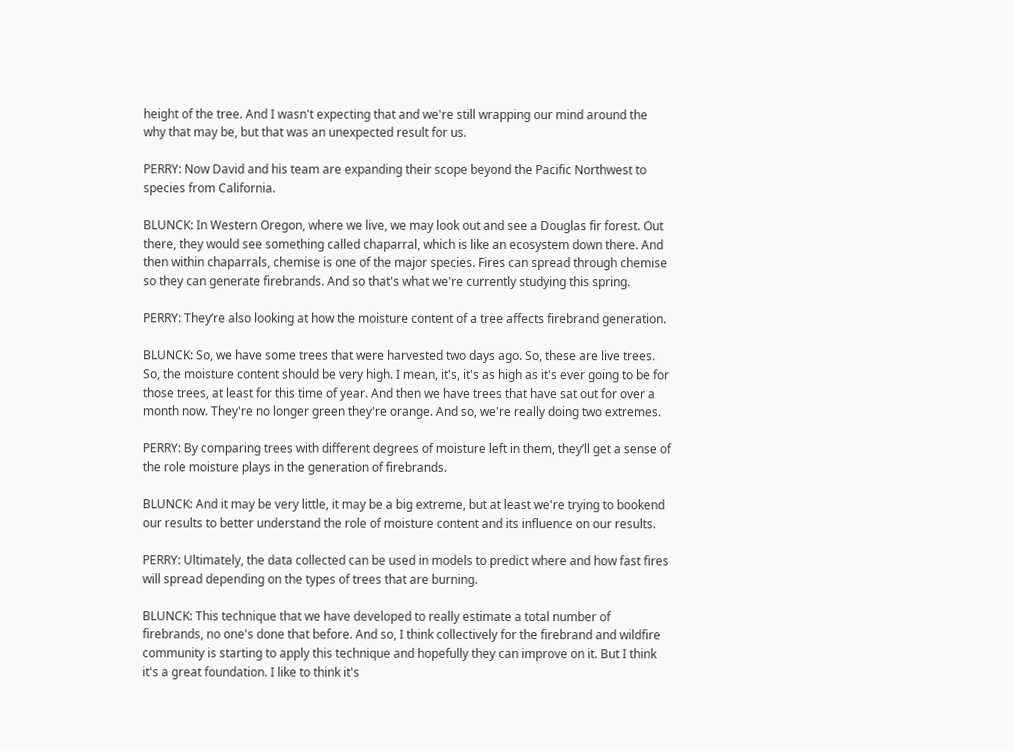height of the tree. And I wasn't expecting that and we're still wrapping our mind around the why that may be, but that was an unexpected result for us.

PERRY: Now David and his team are expanding their scope beyond the Pacific Northwest to species from California.

BLUNCK: In Western Oregon, where we live, we may look out and see a Douglas fir forest. Out there, they would see something called chaparral, which is like an ecosystem down there. And then within chaparrals, chemise is one of the major species. Fires can spread through chemise so they can generate firebrands. And so that's what we're currently studying this spring.

PERRY: They’re also looking at how the moisture content of a tree affects firebrand generation.

BLUNCK: So, we have some trees that were harvested two days ago. So, these are live trees. So, the moisture content should be very high. I mean, it's, it's as high as it's ever going to be for those trees, at least for this time of year. And then we have trees that have sat out for over a month now. They're no longer green they're orange. And so, we're really doing two extremes.

PERRY: By comparing trees with different degrees of moisture left in them, they’ll get a sense of the role moisture plays in the generation of firebrands.

BLUNCK: And it may be very little, it may be a big extreme, but at least we're trying to bookend our results to better understand the role of moisture content and its influence on our results.

PERRY: Ultimately, the data collected can be used in models to predict where and how fast fires will spread depending on the types of trees that are burning.

BLUNCK: This technique that we have developed to really estimate a total number of firebrands, no one's done that before. And so, I think collectively for the firebrand and wildfire community is starting to apply this technique and hopefully they can improve on it. But I think it's a great foundation. I like to think it's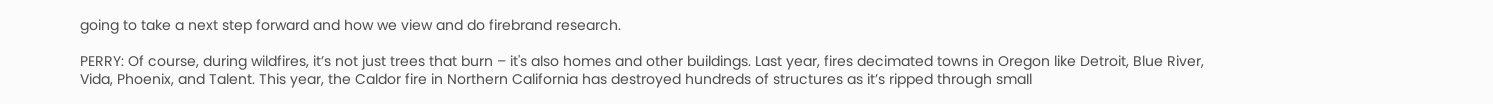going to take a next step forward and how we view and do firebrand research.

PERRY: Of course, during wildfires, it’s not just trees that burn – it's also homes and other buildings. Last year, fires decimated towns in Oregon like Detroit, Blue River, Vida, Phoenix, and Talent. This year, the Caldor fire in Northern California has destroyed hundreds of structures as it’s ripped through small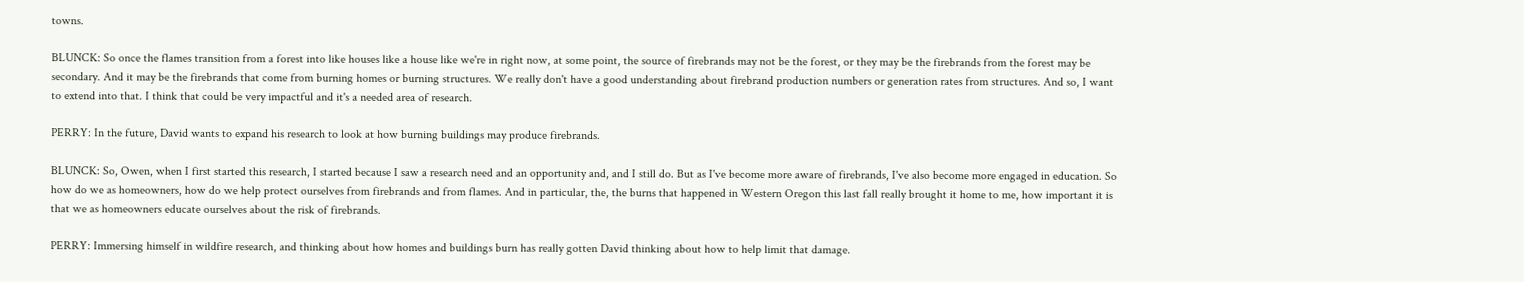towns.

BLUNCK: So once the flames transition from a forest into like houses like a house like we're in right now, at some point, the source of firebrands may not be the forest, or they may be the firebrands from the forest may be secondary. And it may be the firebrands that come from burning homes or burning structures. We really don't have a good understanding about firebrand production numbers or generation rates from structures. And so, I want to extend into that. I think that could be very impactful and it's a needed area of research.

PERRY: In the future, David wants to expand his research to look at how burning buildings may produce firebrands.

BLUNCK: So, Owen, when I first started this research, I started because I saw a research need and an opportunity and, and I still do. But as I've become more aware of firebrands, I've also become more engaged in education. So how do we as homeowners, how do we help protect ourselves from firebrands and from flames. And in particular, the, the burns that happened in Western Oregon this last fall really brought it home to me, how important it is that we as homeowners educate ourselves about the risk of firebrands.

PERRY: Immersing himself in wildfire research, and thinking about how homes and buildings burn has really gotten David thinking about how to help limit that damage.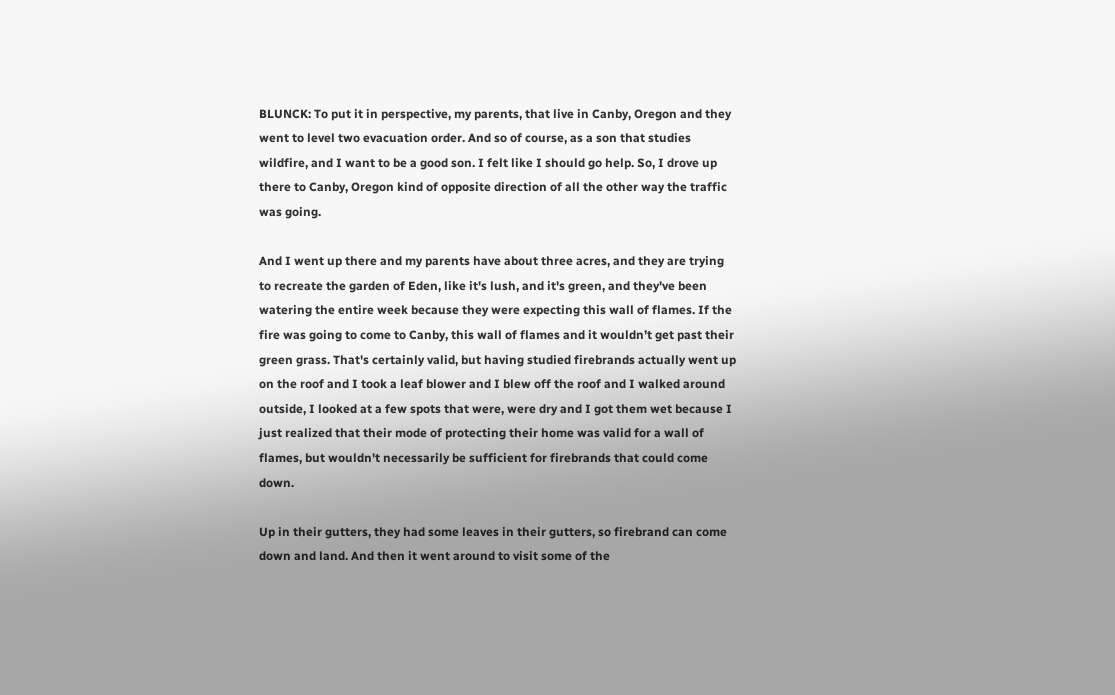BLUNCK: To put it in perspective, my parents, that live in Canby, Oregon and they went to level two evacuation order. And so of course, as a son that studies wildfire, and I want to be a good son. I felt like I should go help. So, I drove up there to Canby, Oregon kind of opposite direction of all the other way the traffic was going.

And I went up there and my parents have about three acres, and they are trying to recreate the garden of Eden, like it's lush, and it's green, and they've been watering the entire week because they were expecting this wall of flames. If the fire was going to come to Canby, this wall of flames and it wouldn’t get past their green grass. That's certainly valid, but having studied firebrands actually went up on the roof and I took a leaf blower and I blew off the roof and I walked around outside, I looked at a few spots that were, were dry and I got them wet because I just realized that their mode of protecting their home was valid for a wall of flames, but wouldn't necessarily be sufficient for firebrands that could come down.

Up in their gutters, they had some leaves in their gutters, so firebrand can come down and land. And then it went around to visit some of the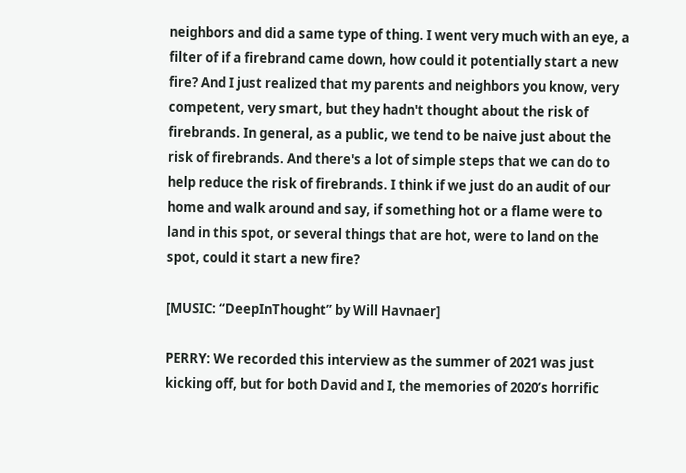neighbors and did a same type of thing. I went very much with an eye, a filter of if a firebrand came down, how could it potentially start a new fire? And I just realized that my parents and neighbors you know, very competent, very smart, but they hadn't thought about the risk of firebrands. In general, as a public, we tend to be naive just about the risk of firebrands. And there's a lot of simple steps that we can do to help reduce the risk of firebrands. I think if we just do an audit of our home and walk around and say, if something hot or a flame were to land in this spot, or several things that are hot, were to land on the spot, could it start a new fire?

[MUSIC: “DeepInThought” by Will Havnaer]

PERRY: We recorded this interview as the summer of 2021 was just kicking off, but for both David and I, the memories of 2020’s horrific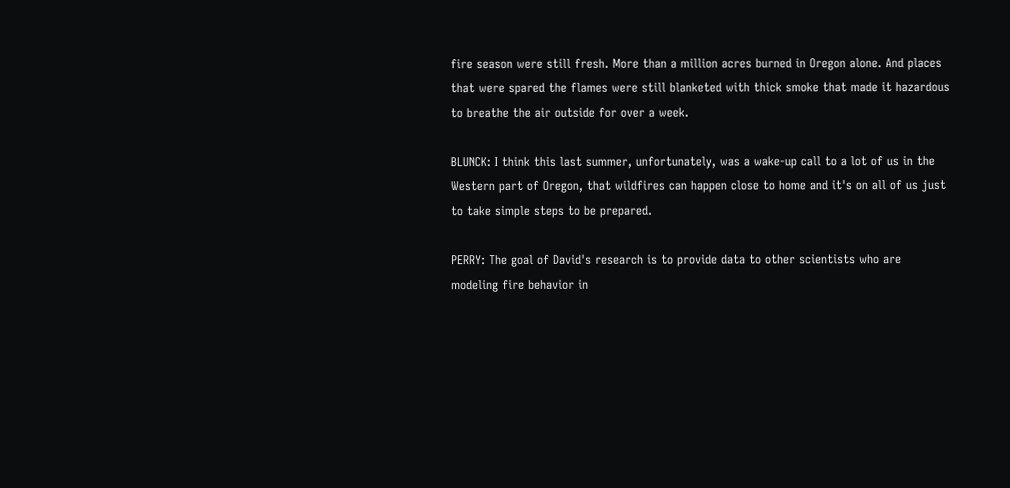fire season were still fresh. More than a million acres burned in Oregon alone. And places that were spared the flames were still blanketed with thick smoke that made it hazardous to breathe the air outside for over a week.

BLUNCK: I think this last summer, unfortunately, was a wake-up call to a lot of us in the Western part of Oregon, that wildfires can happen close to home and it's on all of us just to take simple steps to be prepared.

PERRY: The goal of David's research is to provide data to other scientists who are modeling fire behavior in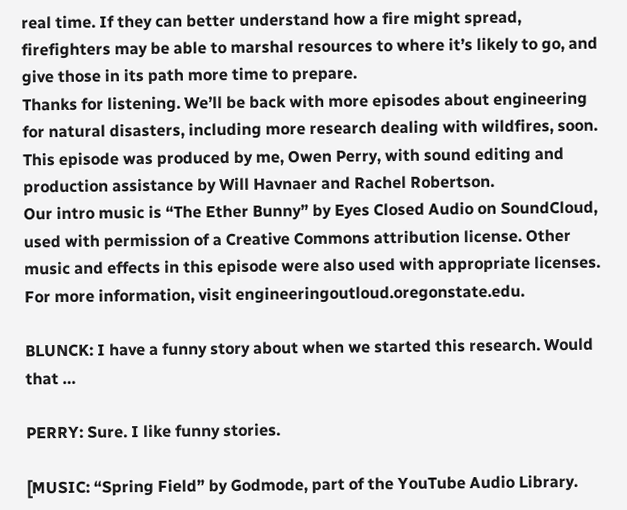real time. If they can better understand how a fire might spread, firefighters may be able to marshal resources to where it’s likely to go, and give those in its path more time to prepare.
Thanks for listening. We’ll be back with more episodes about engineering for natural disasters, including more research dealing with wildfires, soon.
This episode was produced by me, Owen Perry, with sound editing and production assistance by Will Havnaer and Rachel Robertson.
Our intro music is “The Ether Bunny” by Eyes Closed Audio on SoundCloud, used with permission of a Creative Commons attribution license. Other music and effects in this episode were also used with appropriate licenses. For more information, visit engineeringoutloud.oregonstate.edu.

BLUNCK: I have a funny story about when we started this research. Would that …

PERRY: Sure. I like funny stories.

[MUSIC: “Spring Field” by Godmode, part of the YouTube Audio Library.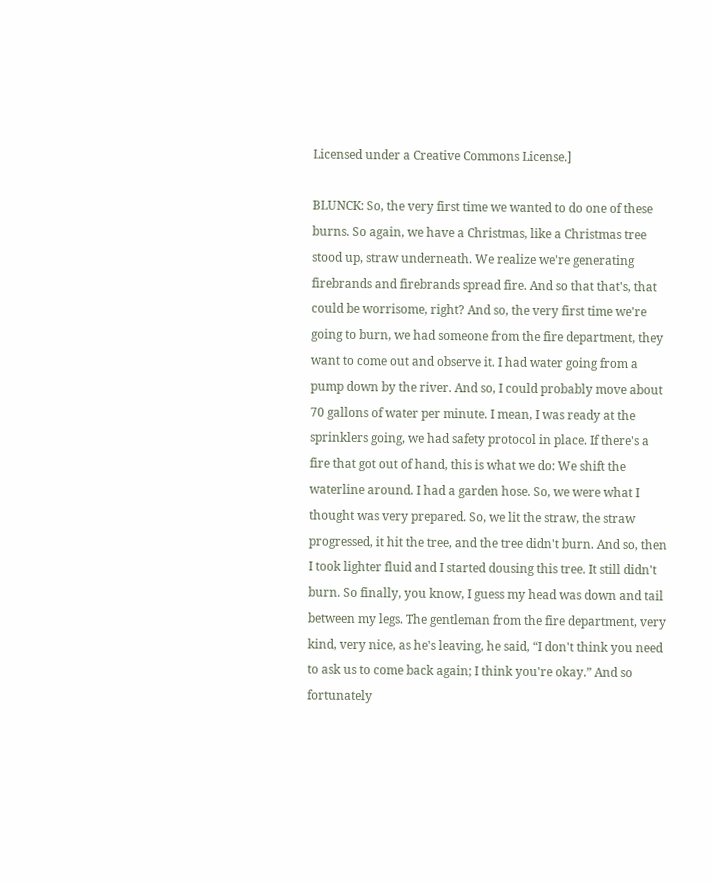Licensed under a Creative Commons License.]

BLUNCK: So, the very first time we wanted to do one of these burns. So again, we have a Christmas, like a Christmas tree stood up, straw underneath. We realize we're generating firebrands and firebrands spread fire. And so that that's, that could be worrisome, right? And so, the very first time we're going to burn, we had someone from the fire department, they want to come out and observe it. I had water going from a pump down by the river. And so, I could probably move about 70 gallons of water per minute. I mean, I was ready at the sprinklers going, we had safety protocol in place. If there's a fire that got out of hand, this is what we do: We shift the waterline around. I had a garden hose. So, we were what I thought was very prepared. So, we lit the straw, the straw progressed, it hit the tree, and the tree didn't burn. And so, then I took lighter fluid and I started dousing this tree. It still didn't burn. So finally, you know, I guess my head was down and tail between my legs. The gentleman from the fire department, very kind, very nice, as he's leaving, he said, “I don't think you need to ask us to come back again; I think you're okay.” And so fortunately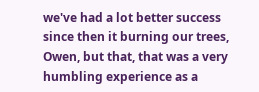we've had a lot better success since then it burning our trees, Owen, but that, that was a very humbling experience as a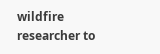wildfire researcher to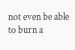not even be able to burn a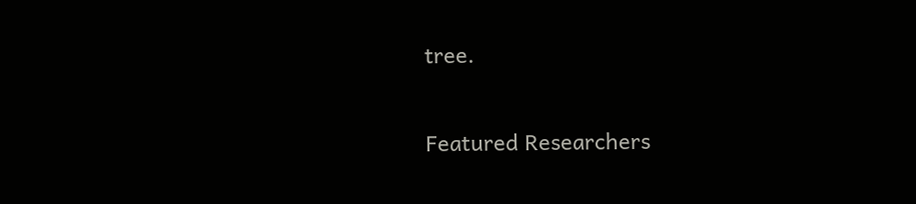tree.

Featured Researchers